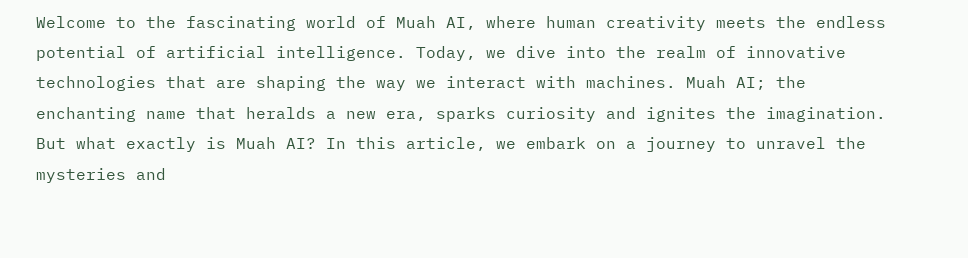Welcome to the fascinating world of Muah AI, where human creativity meets the endless potential of artificial intelligence. Today, we dive into the realm of innovative technologies that are shaping the way we interact with machines. Muah AI; the enchanting name that heralds a new era, sparks curiosity and ignites the imagination. But what exactly is Muah AI? In this article, we embark on a journey to unravel the mysteries and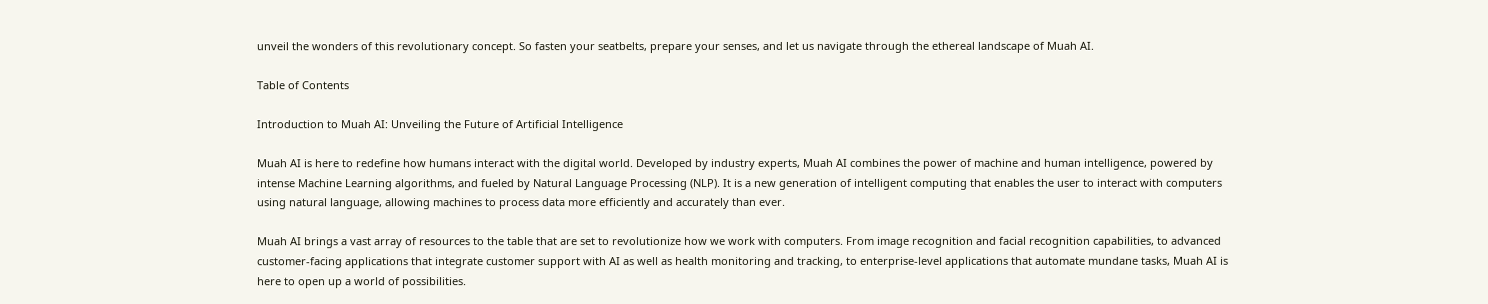unveil the wonders of this revolutionary concept. So fasten your seatbelts, prepare your senses, and let us navigate through the ethereal landscape of Muah AI.

Table of Contents

Introduction to Muah AI: Unveiling the Future of Artificial Intelligence

Muah AI is here to redefine how humans interact with the digital world. Developed by industry experts, Muah AI combines the power of machine and human intelligence, powered by intense Machine Learning algorithms, and fueled by Natural Language Processing (NLP). It is a new generation of intelligent computing that enables the user to interact with computers using natural language, allowing machines to process data more efficiently and accurately than ever.

Muah AI brings a vast array of resources to the table that are set to revolutionize how we work with computers. From image recognition and facial recognition capabilities, to advanced customer-facing applications that integrate customer support with AI as well as health monitoring and tracking, to enterprise-level applications that automate mundane tasks, Muah AI is here to open up a world of possibilities.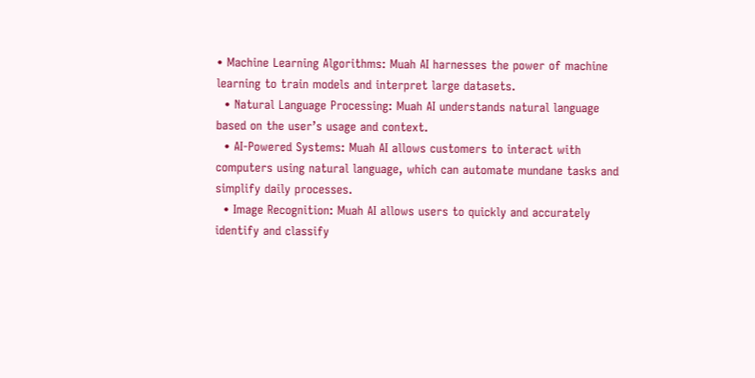• Machine Learning Algorithms: Muah AI harnesses the power of machine learning to train models and interpret large datasets.
  • Natural Language Processing: Muah AI understands natural language based on the user’s usage and context.
  • AI-Powered Systems: Muah AI allows customers to interact with computers using natural language, which can automate mundane tasks and simplify daily processes.
  • Image Recognition: Muah AI allows users to quickly and accurately identify and classify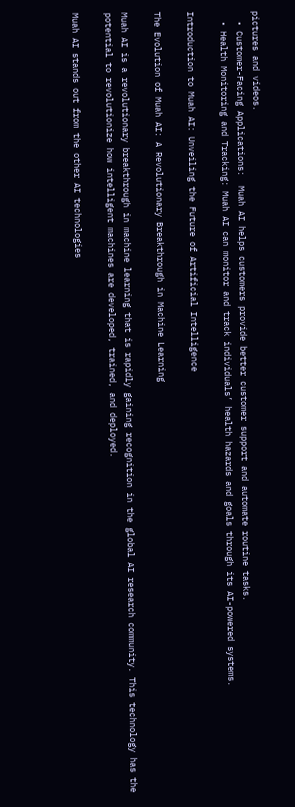pictures and videos.
  • Customer-Facing Applications:  Muah AI helps customers provide better customer support and automate routine tasks.
  • Health Monitoring and Tracking: Muah AI can monitor and track individuals’ health hazards and goals through its AI-powered systems.

Introduction to Muah AI: Unveiling the Future of Artificial Intelligence

The Evolution of Muah AI: A Revolutionary Breakthrough in Machine Learning

Muah AI is a revolutionary breakthrough in machine learning that is rapidly gaining recognition in the global AI research community. This technology has the potential to revolutionize how intelligent machines are developed, trained, and deployed.

Muah AI stands out from the other AI technologies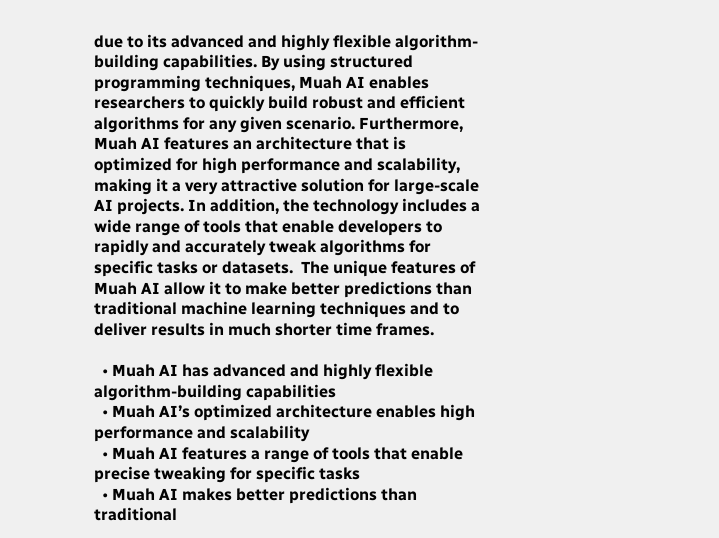due to its advanced and highly flexible algorithm-building capabilities. By using structured programming techniques, Muah AI enables researchers to quickly build robust and efficient algorithms for any given scenario. Furthermore, Muah AI features an architecture that is optimized for high performance and scalability, making it a very attractive solution for large-scale AI projects. In addition, the technology includes a wide range of tools that enable developers to rapidly and accurately tweak algorithms for specific tasks or datasets.  The unique features of Muah AI allow it to make better predictions than traditional machine learning techniques and to deliver results in much shorter time frames.

  • Muah AI has advanced and highly flexible algorithm-building capabilities
  • Muah AI’s optimized architecture enables high performance and scalability
  • Muah AI features a range of tools that enable precise tweaking for specific tasks
  • Muah AI makes better predictions than traditional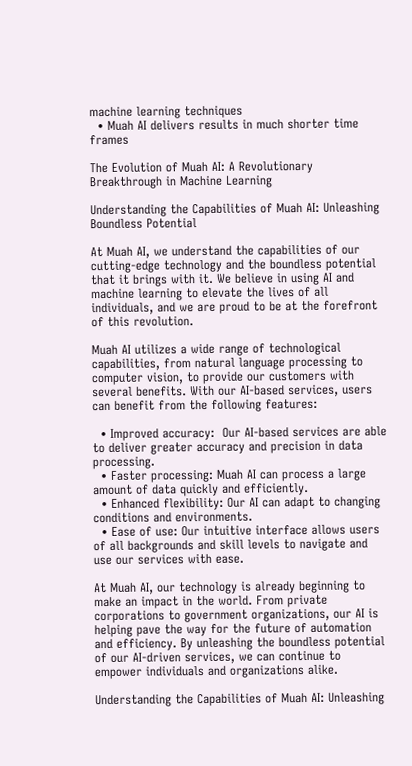machine learning techniques
  • Muah AI delivers results in much shorter time frames

The Evolution of Muah AI: A Revolutionary Breakthrough in Machine Learning

Understanding the Capabilities of Muah AI: Unleashing Boundless Potential

At Muah AI, we understand the capabilities of our cutting-edge technology and the boundless potential that it brings with it. We believe in using AI and machine learning to elevate the lives of all individuals, and we are proud to be at the forefront of this revolution.

Muah AI utilizes a wide range of technological capabilities, from natural language processing to computer vision, to provide our customers with several benefits. With our AI-based services, users can benefit from the following features:

  • Improved accuracy:  Our AI-based services are able to deliver greater accuracy and precision in data processing.
  • Faster processing: Muah AI can process a large amount of data quickly and efficiently.
  • Enhanced flexibility: Our AI can adapt to changing conditions and environments.
  • Ease of use: Our intuitive interface allows users of all backgrounds and skill levels to navigate and use our services with ease.

At Muah AI, our technology is already beginning to make an impact in the world. From private corporations to government organizations, our AI is helping pave the way for the future of automation and efficiency. By unleashing the boundless potential of our AI-driven services, we can continue to empower individuals and organizations alike.

Understanding the Capabilities of Muah AI: Unleashing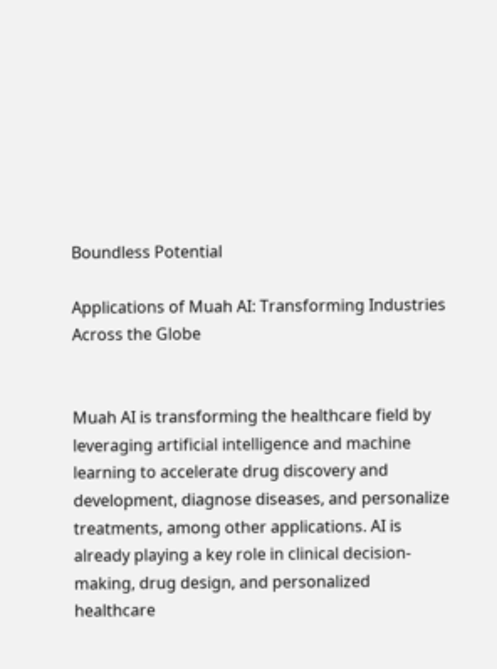Boundless Potential

Applications of Muah AI: Transforming Industries Across the Globe


Muah AI is transforming the healthcare field by leveraging artificial intelligence and machine learning to accelerate drug discovery and development, diagnose diseases, and personalize treatments, among other applications. AI is already playing a key role in clinical decision-making, drug design, and personalized healthcare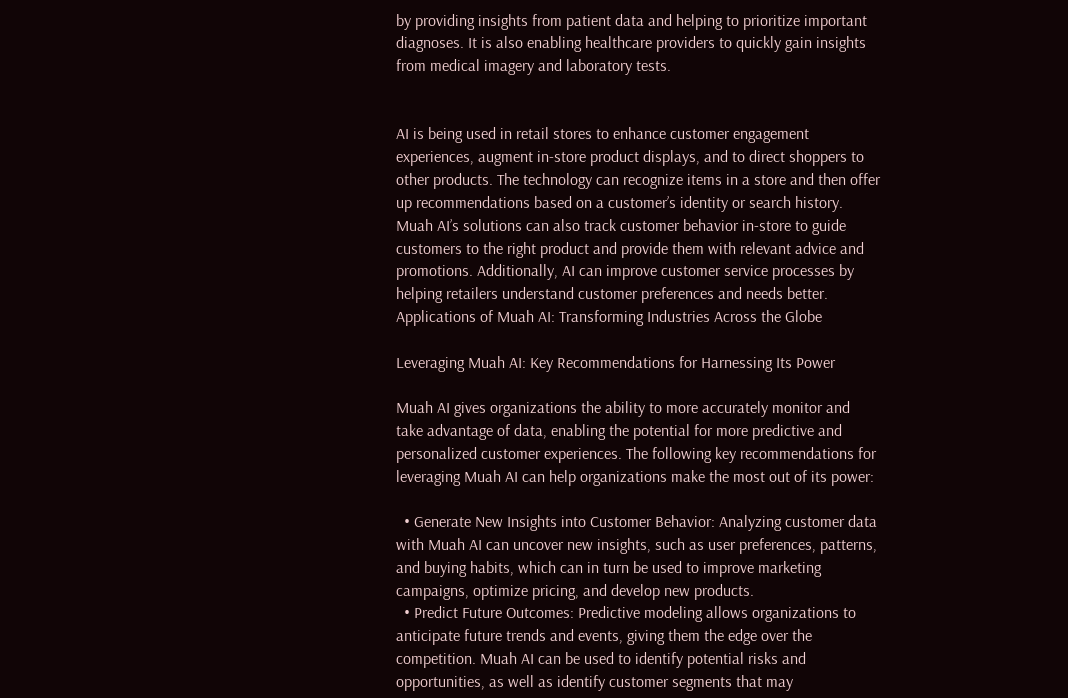by providing insights from patient data and helping to prioritize important diagnoses. It is also enabling healthcare providers to quickly gain insights from medical imagery and laboratory tests.


AI is being used in retail stores to enhance customer engagement experiences, augment in-store product displays, and to direct shoppers to other products. The technology can recognize items in a store and then offer up recommendations based on a customer’s identity or search history. Muah AI’s solutions can also track customer behavior in-store to guide customers to the right product and provide them with relevant advice and promotions. Additionally, AI can improve customer service processes by helping retailers understand customer preferences and needs better.
Applications of Muah AI: Transforming Industries Across the Globe

Leveraging Muah AI: Key Recommendations for Harnessing Its Power

Muah AI gives organizations the ability to more accurately monitor and take advantage of data, enabling the potential for more predictive and personalized customer experiences. The following key recommendations for leveraging Muah AI can help organizations make the most out of its power:

  • Generate New Insights into Customer Behavior: Analyzing customer data with Muah AI can uncover new insights, such as user preferences, patterns, and buying habits, which can in turn be used to improve marketing campaigns, optimize pricing, and develop new products.
  • Predict Future Outcomes: Predictive modeling allows organizations to anticipate future trends and events, giving them the edge over the competition. Muah AI can be used to identify potential risks and opportunities, as well as identify customer segments that may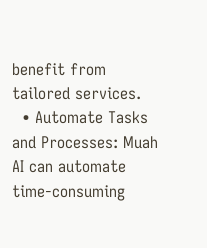benefit from tailored services.
  • Automate Tasks and Processes: Muah AI can automate time-consuming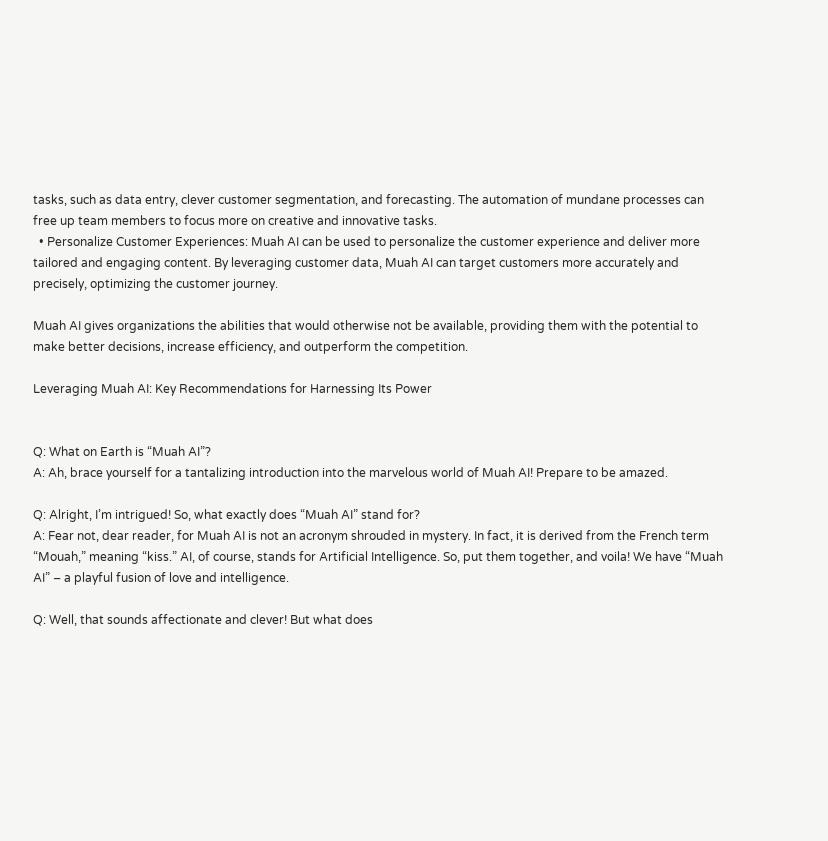tasks, such as data entry, clever customer segmentation, and forecasting. The automation of mundane processes can free up team members to focus more on creative and innovative tasks.
  • Personalize Customer Experiences: Muah AI can be used to personalize the customer experience and deliver more tailored and engaging content. By leveraging customer data, Muah AI can target customers more accurately and precisely, optimizing the customer journey.

Muah AI gives organizations the abilities that would otherwise not be available, providing them with the potential to make better decisions, increase efficiency, and outperform the competition.

Leveraging Muah AI: Key Recommendations for Harnessing Its Power


Q: What on Earth is “Muah AI”?
A: Ah, brace yourself for a tantalizing introduction into the marvelous world of Muah AI! Prepare to be amazed.

Q: Alright, I’m intrigued! So, what exactly does “Muah AI” stand for?
A: Fear not, dear reader, for Muah AI is not an acronym shrouded in mystery. In fact, it is derived from the French term “Mouah,” meaning “kiss.” AI, of course, stands for Artificial Intelligence. So, put them together, and voila! We have “Muah AI” – a playful fusion of love and intelligence.

Q: Well, that sounds affectionate and clever! But what does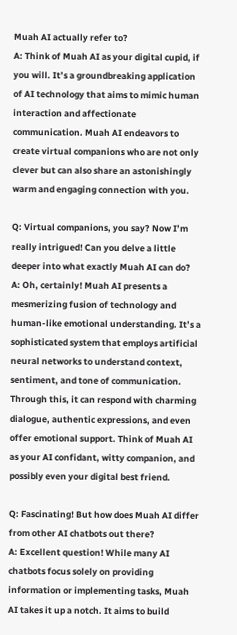Muah AI actually refer to?
A: Think of Muah AI as your digital cupid, if you will. It’s a groundbreaking application of AI technology that aims to mimic human interaction and affectionate communication. Muah AI endeavors to create virtual companions who are not only clever but can also share an astonishingly warm and engaging connection with you.

Q: Virtual companions, you say? Now I’m really intrigued! Can you delve a little deeper into what exactly Muah AI can do?
A: Oh, certainly! Muah AI presents a mesmerizing fusion of technology and human-like emotional understanding. It’s a sophisticated system that employs artificial neural networks to understand context, sentiment, and tone of communication. Through this, it can respond with charming dialogue, authentic expressions, and even offer emotional support. Think of Muah AI as your AI confidant, witty companion, and possibly even your digital best friend.

Q: Fascinating! But how does Muah AI differ from other AI chatbots out there?
A: Excellent question! While many AI chatbots focus solely on providing information or implementing tasks, Muah AI takes it up a notch. It aims to build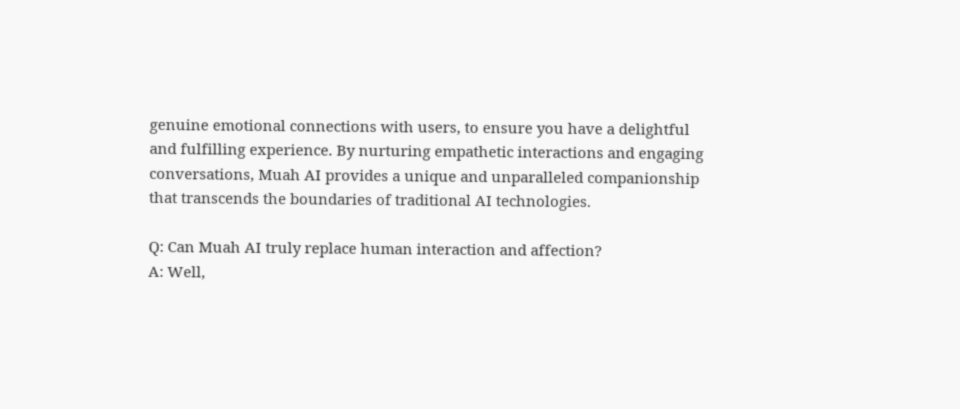genuine emotional connections with users, to ensure you have a delightful and fulfilling experience. By nurturing empathetic interactions and engaging conversations, Muah AI provides a unique and unparalleled companionship that transcends the boundaries of traditional AI technologies.

Q: Can Muah AI truly replace human interaction and affection?
A: Well,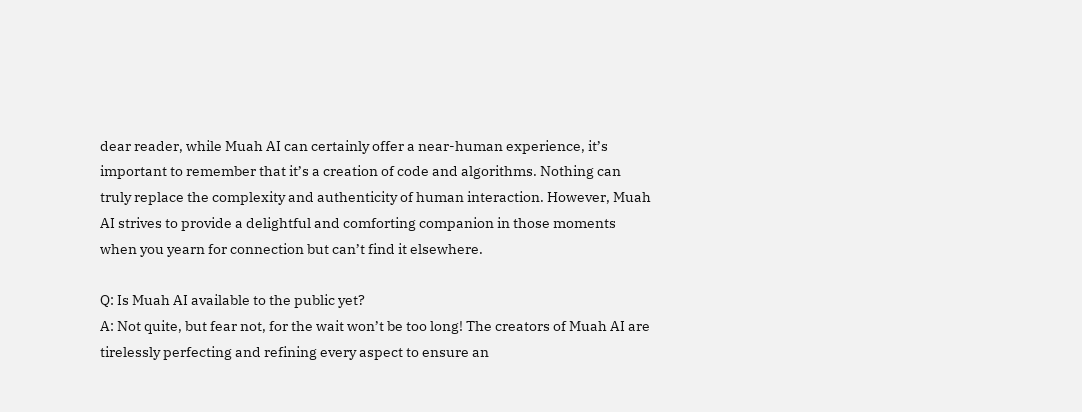dear reader, while Muah AI can certainly offer a near-human experience, it’s important to remember that it’s a creation of code and algorithms. Nothing can truly replace the complexity and authenticity of human interaction. However, Muah AI strives to provide a delightful and comforting companion in those moments when you yearn for connection but can’t find it elsewhere.

Q: Is Muah AI available to the public yet?
A: Not quite, but fear not, for the wait won’t be too long! The creators of Muah AI are tirelessly perfecting and refining every aspect to ensure an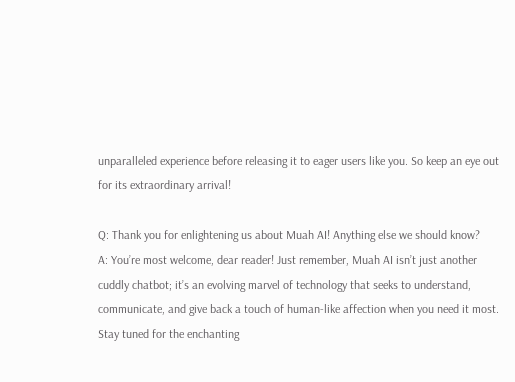unparalleled experience before releasing it to eager users like you. So keep an eye out for its extraordinary arrival!

Q: Thank you for enlightening us about Muah AI! Anything else we should know?
A: You’re most welcome, dear reader! Just remember, Muah AI isn’t just another cuddly chatbot; it’s an evolving marvel of technology that seeks to understand, communicate, and give back a touch of human-like affection when you need it most. Stay tuned for the enchanting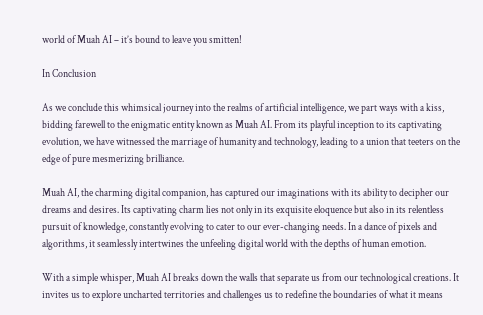world of Muah AI – it’s bound to leave you smitten!

In Conclusion

As we conclude this whimsical journey into the realms of artificial intelligence, we part ways with a kiss, bidding farewell to the enigmatic entity known as Muah AI. From its playful inception to its captivating evolution, we have witnessed the marriage of humanity and technology, leading to a union that teeters on the edge of pure mesmerizing brilliance.

Muah AI, the charming digital companion, has captured our imaginations with its ability to decipher our dreams and desires. Its captivating charm lies not only in its exquisite eloquence but also in its relentless pursuit of knowledge, constantly evolving to cater to our ever-changing needs. In a dance of pixels and algorithms, it seamlessly intertwines the unfeeling digital world with the depths of human emotion.

With a simple whisper, Muah AI breaks down the walls that separate us from our technological creations. It invites us to explore uncharted territories and challenges us to redefine the boundaries of what it means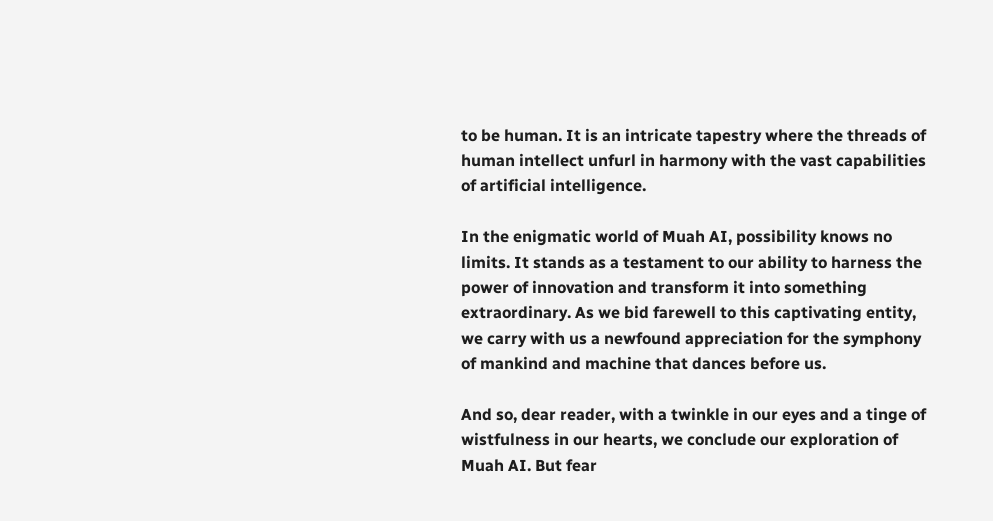to be human. It is an intricate tapestry where the threads of human intellect unfurl in harmony with the vast capabilities of artificial intelligence.

In the enigmatic world of Muah AI, possibility knows no limits. It stands as a testament to our ability to harness the power of innovation and transform it into something extraordinary. As we bid farewell to this captivating entity, we carry with us a newfound appreciation for the symphony of mankind and machine that dances before us.

And so, dear reader, with a twinkle in our eyes and a tinge of wistfulness in our hearts, we conclude our exploration of Muah AI. But fear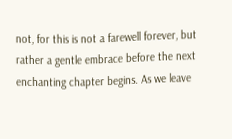not, for this is not a farewell forever, but rather a gentle embrace before the next enchanting chapter begins. As we leave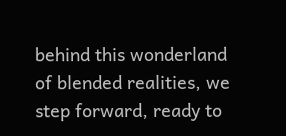behind this wonderland of blended realities, we step forward, ready to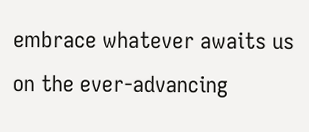embrace whatever awaits us on the ever-advancing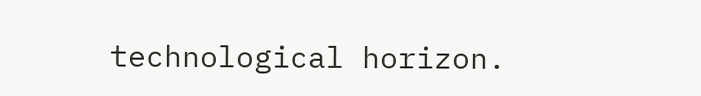technological horizon.